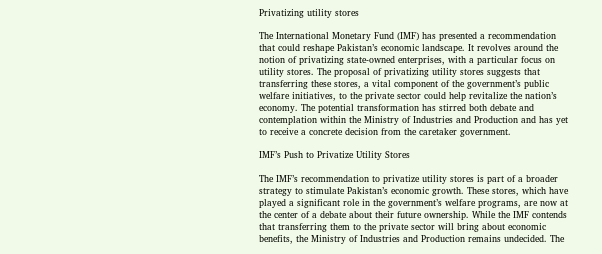Privatizing utility stores

The International Monetary Fund (IMF) has presented a recommendation that could reshape Pakistan’s economic landscape. It revolves around the notion of privatizing state-owned enterprises, with a particular focus on utility stores. The proposal of privatizing utility stores suggests that transferring these stores, a vital component of the government’s public welfare initiatives, to the private sector could help revitalize the nation’s economy. The potential transformation has stirred both debate and contemplation within the Ministry of Industries and Production and has yet to receive a concrete decision from the caretaker government.

IMF’s Push to Privatize Utility Stores

The IMF’s recommendation to privatize utility stores is part of a broader strategy to stimulate Pakistan’s economic growth. These stores, which have played a significant role in the government’s welfare programs, are now at the center of a debate about their future ownership. While the IMF contends that transferring them to the private sector will bring about economic benefits, the Ministry of Industries and Production remains undecided. The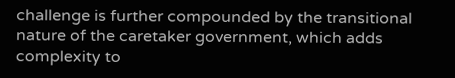challenge is further compounded by the transitional nature of the caretaker government, which adds complexity to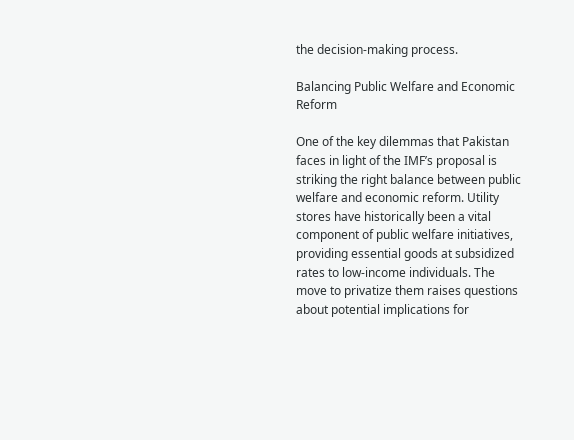the decision-making process.

Balancing Public Welfare and Economic Reform

One of the key dilemmas that Pakistan faces in light of the IMF’s proposal is striking the right balance between public welfare and economic reform. Utility stores have historically been a vital component of public welfare initiatives, providing essential goods at subsidized rates to low-income individuals. The move to privatize them raises questions about potential implications for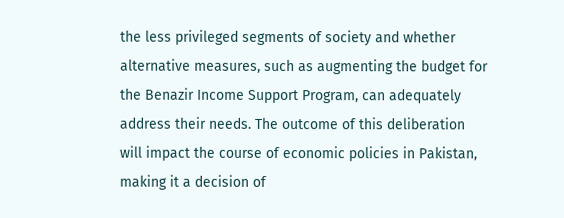the less privileged segments of society and whether alternative measures, such as augmenting the budget for the Benazir Income Support Program, can adequately address their needs. The outcome of this deliberation will impact the course of economic policies in Pakistan, making it a decision of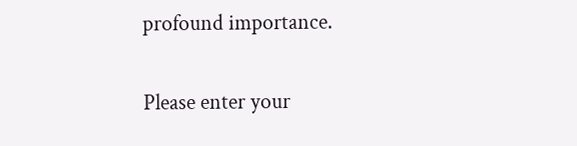profound importance.


Please enter your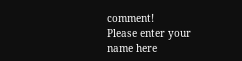comment!
Please enter your name here